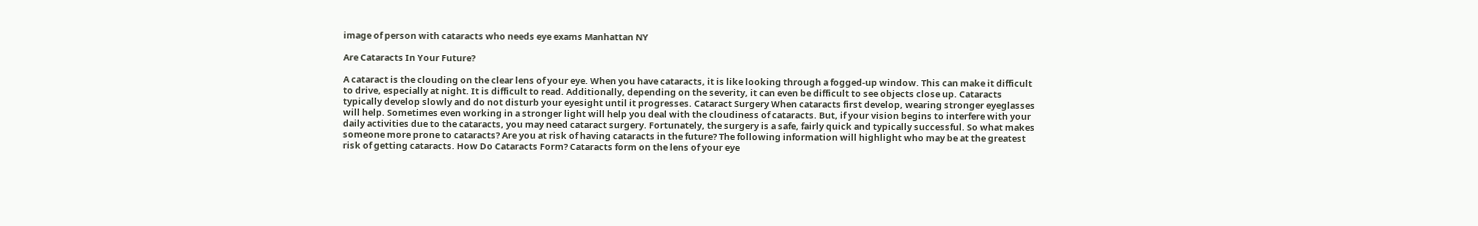image of person with cataracts who needs eye exams Manhattan NY

Are Cataracts In Your Future?

A cataract is the clouding on the clear lens of your eye. When you have cataracts, it is like looking through a fogged-up window. This can make it difficult to drive, especially at night. It is difficult to read. Additionally, depending on the severity, it can even be difficult to see objects close up. Cataracts typically develop slowly and do not disturb your eyesight until it progresses. Cataract Surgery When cataracts first develop, wearing stronger eyeglasses will help. Sometimes even working in a stronger light will help you deal with the cloudiness of cataracts. But, if your vision begins to interfere with your daily activities due to the cataracts, you may need cataract surgery. Fortunately, the surgery is a safe, fairly quick and typically successful. So what makes someone more prone to cataracts? Are you at risk of having cataracts in the future? The following information will highlight who may be at the greatest risk of getting cataracts. How Do Cataracts Form? Cataracts form on the lens of your eye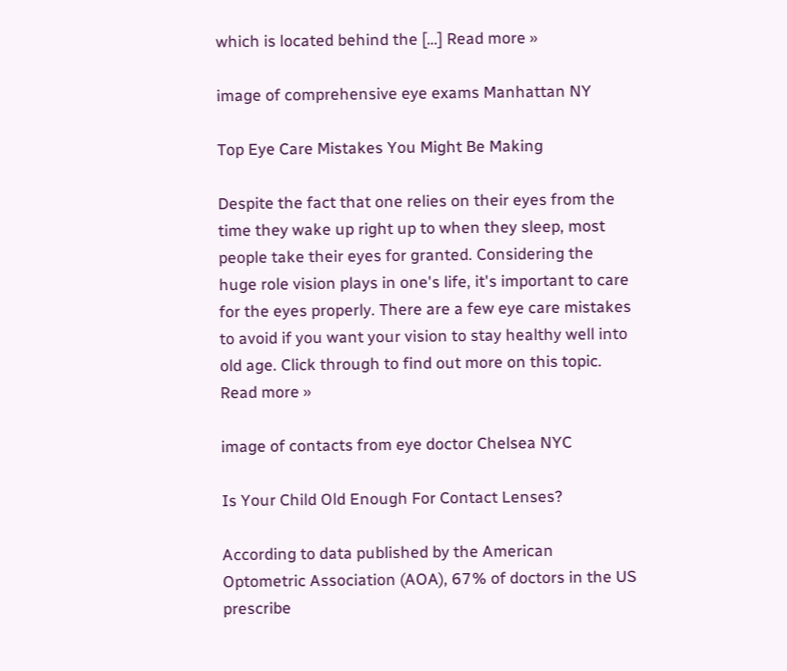which is located behind the […] Read more »

image of comprehensive eye exams Manhattan NY

Top Eye Care Mistakes You Might Be Making

Despite the fact that one relies on their eyes from the time they wake up right up to when they sleep, most people take their eyes for granted. Considering the huge role vision plays in one's life, it's important to care for the eyes properly. There are a few eye care mistakes to avoid if you want your vision to stay healthy well into old age. Click through to find out more on this topic. Read more »

image of contacts from eye doctor Chelsea NYC

Is Your Child Old Enough For Contact Lenses?

According to data published by the American Optometric Association (AOA), 67% of doctors in the US prescribe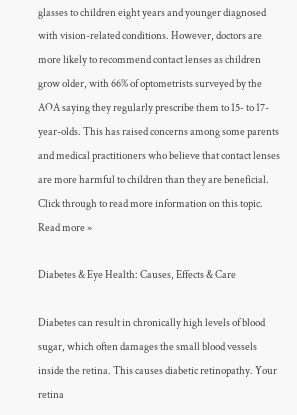glasses to children eight years and younger diagnosed with vision-related conditions. However, doctors are more likely to recommend contact lenses as children grow older, with 66% of optometrists surveyed by the AOA saying they regularly prescribe them to 15- to 17-year-olds. This has raised concerns among some parents and medical practitioners who believe that contact lenses are more harmful to children than they are beneficial. Click through to read more information on this topic. Read more »

Diabetes & Eye Health: Causes, Effects & Care

Diabetes can result in chronically high levels of blood sugar, which often damages the small blood vessels inside the retina. This causes diabetic retinopathy. Your retina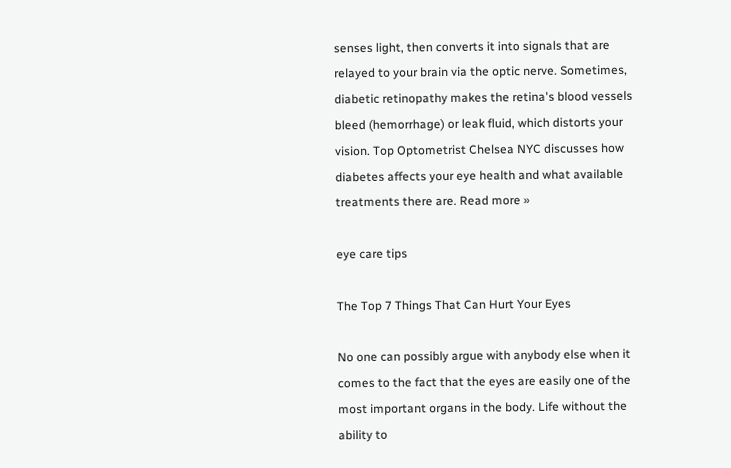senses light, then converts it into signals that are relayed to your brain via the optic nerve. Sometimes, diabetic retinopathy makes the retina's blood vessels bleed (hemorrhage) or leak fluid, which distorts your vision. Top Optometrist Chelsea NYC discusses how diabetes affects your eye health and what available treatments there are. Read more »

eye care tips

The Top 7 Things That Can Hurt Your Eyes

No one can possibly argue with anybody else when it comes to the fact that the eyes are easily one of the most important organs in the body. Life without the ability to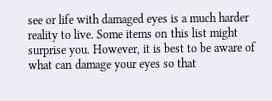see or life with damaged eyes is a much harder reality to live. Some items on this list might surprise you. However, it is best to be aware of what can damage your eyes so that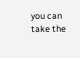you can take the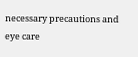necessary precautions and eye care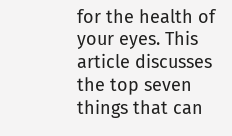for the health of your eyes. This article discusses the top seven things that can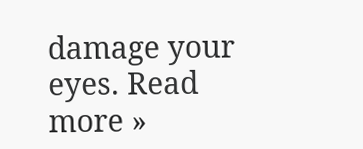damage your eyes. Read more »